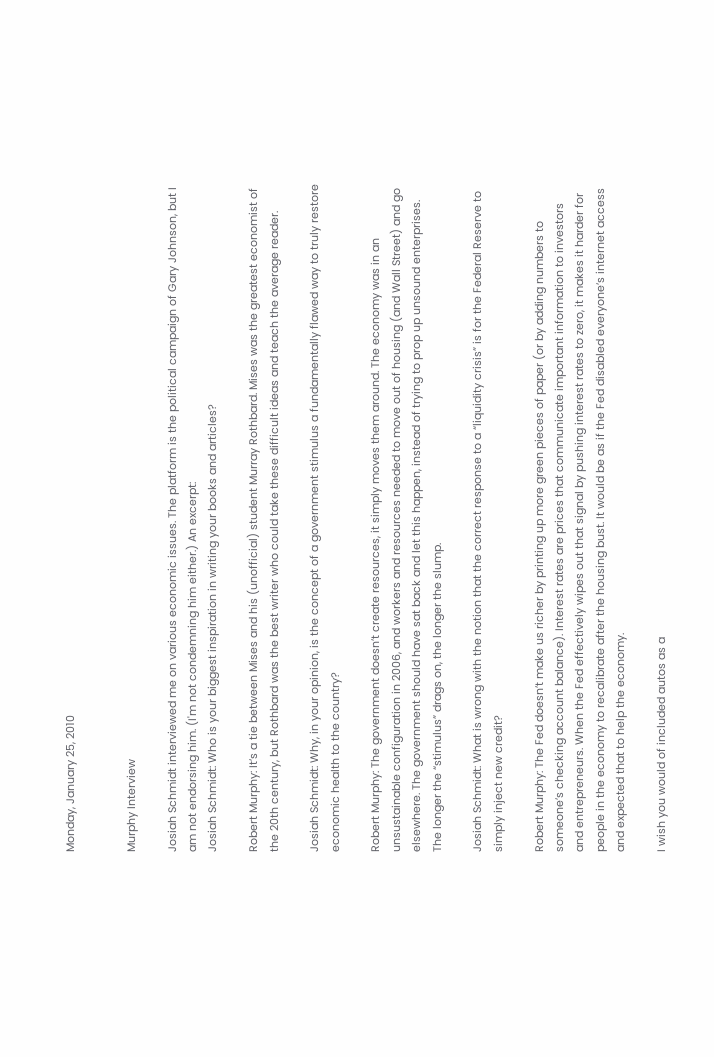Monday, January 25, 2010


Murphy Interview

Josiah Schmidt interviewed me on various economic issues. The platform is the political campaign of Gary Johnson, but I am not endorsing him. (I'm not condemning him either.) An excerpt:
Josiah Schmidt: Who is your biggest inspiration in writing your books and articles?

Robert Murphy: It’s a tie between Mises and his (unofficial) student Murray Rothbard. Mises was the greatest economist of the 20th century, but Rothbard was the best writer who could take these difficult ideas and teach the average reader.

Josiah Schmidt: Why, in your opinion, is the concept of a government stimulus a fundamentally flawed way to truly restore economic health to the country?

Robert Murphy: The government doesn’t create resources, it simply moves them around. The economy was in an unsustainable configuration in 2006, and workers and resources needed to move out of housing (and Wall Street) and go elsewhere. The government should have sat back and let this happen, instead of trying to prop up unsound enterprises. The longer the “stimulus” drags on, the longer the slump.

Josiah Schmidt: What is wrong with the notion that the correct response to a “liquidity crisis” is for the Federal Reserve to simply inject new credit?

Robert Murphy: The Fed doesn’t make us richer by printing up more green pieces of paper (or by adding numbers to someone’s checking account balance). Interest rates are prices that communicate important information to investors and entrepreneurs. When the Fed effectively wipes out that signal by pushing interest rates to zero, it makes it harder for people in the economy to recalibrate after the housing bust. It would be as if the Fed disabled everyone’s internet access and expected that to help the economy.

I wish you would of included autos as a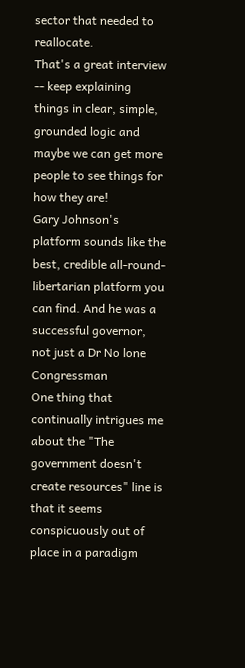sector that needed to reallocate.
That's a great interview -- keep explaining things in clear, simple, grounded logic and maybe we can get more people to see things for how they are!
Gary Johnson's platform sounds like the best, credible all-round-libertarian platform you can find. And he was a successful governor, not just a Dr No lone Congressman
One thing that continually intrigues me about the "The government doesn't create resources" line is that it seems conspicuously out of place in a paradigm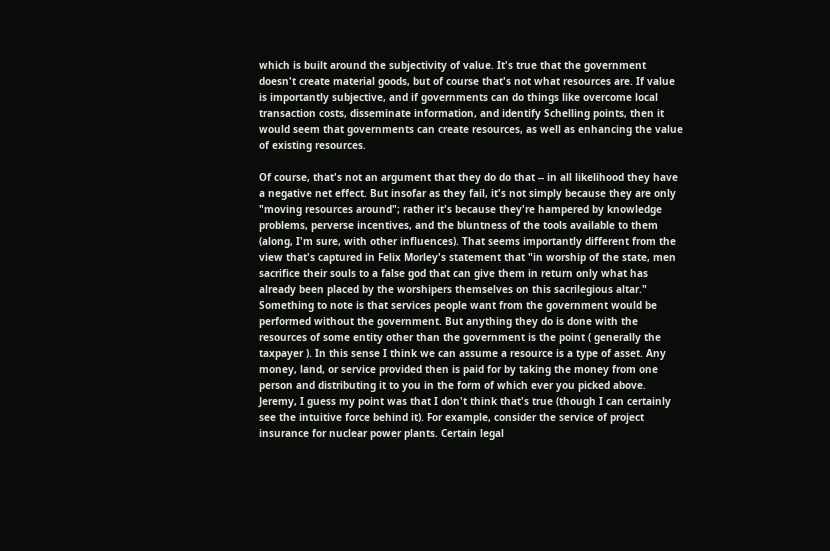which is built around the subjectivity of value. It's true that the government doesn't create material goods, but of course that's not what resources are. If value is importantly subjective, and if governments can do things like overcome local transaction costs, disseminate information, and identify Schelling points, then it would seem that governments can create resources, as well as enhancing the value of existing resources.

Of course, that's not an argument that they do do that -- in all likelihood they have a negative net effect. But insofar as they fail, it's not simply because they are only "moving resources around"; rather it's because they're hampered by knowledge problems, perverse incentives, and the bluntness of the tools available to them (along, I'm sure, with other influences). That seems importantly different from the view that's captured in Felix Morley's statement that "in worship of the state, men sacrifice their souls to a false god that can give them in return only what has already been placed by the worshipers themselves on this sacrilegious altar."
Something to note is that services people want from the government would be performed without the government. But anything they do is done with the resources of some entity other than the government is the point ( generally the taxpayer ). In this sense I think we can assume a resource is a type of asset. Any money, land, or service provided then is paid for by taking the money from one person and distributing it to you in the form of which ever you picked above.
Jeremy, I guess my point was that I don't think that's true (though I can certainly see the intuitive force behind it). For example, consider the service of project insurance for nuclear power plants. Certain legal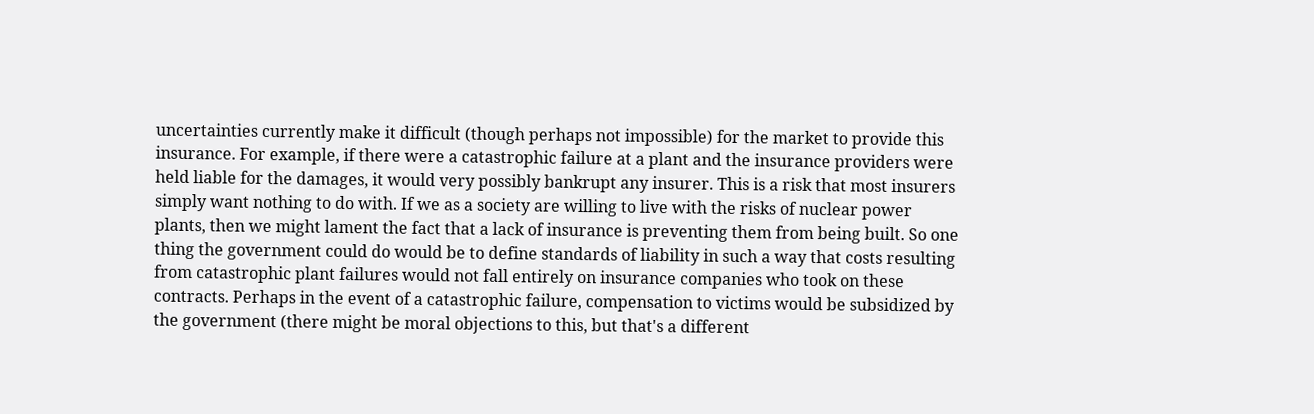uncertainties currently make it difficult (though perhaps not impossible) for the market to provide this insurance. For example, if there were a catastrophic failure at a plant and the insurance providers were held liable for the damages, it would very possibly bankrupt any insurer. This is a risk that most insurers simply want nothing to do with. If we as a society are willing to live with the risks of nuclear power plants, then we might lament the fact that a lack of insurance is preventing them from being built. So one thing the government could do would be to define standards of liability in such a way that costs resulting from catastrophic plant failures would not fall entirely on insurance companies who took on these contracts. Perhaps in the event of a catastrophic failure, compensation to victims would be subsidized by the government (there might be moral objections to this, but that's a different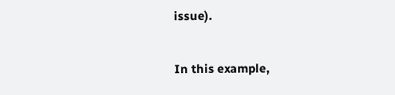issue).

In this example,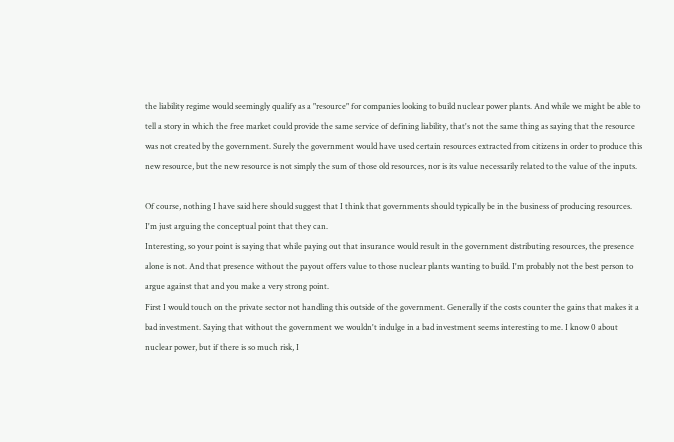the liability regime would seemingly qualify as a "resource" for companies looking to build nuclear power plants. And while we might be able to tell a story in which the free market could provide the same service of defining liability, that's not the same thing as saying that the resource was not created by the government. Surely the government would have used certain resources extracted from citizens in order to produce this new resource, but the new resource is not simply the sum of those old resources, nor is its value necessarily related to the value of the inputs.

Of course, nothing I have said here should suggest that I think that governments should typically be in the business of producing resources. I'm just arguing the conceptual point that they can.
Interesting, so your point is saying that while paying out that insurance would result in the government distributing resources, the presence alone is not. And that presence without the payout offers value to those nuclear plants wanting to build. I'm probably not the best person to argue against that and you make a very strong point.
First I would touch on the private sector not handling this outside of the government. Generally if the costs counter the gains that makes it a bad investment. Saying that without the government we wouldn't indulge in a bad investment seems interesting to me. I know 0 about nuclear power, but if there is so much risk, I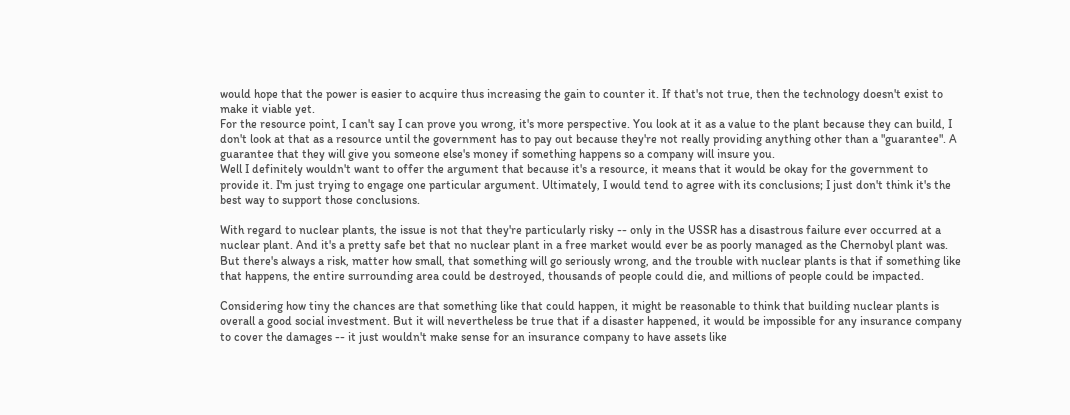would hope that the power is easier to acquire thus increasing the gain to counter it. If that's not true, then the technology doesn't exist to make it viable yet.
For the resource point, I can't say I can prove you wrong, it's more perspective. You look at it as a value to the plant because they can build, I don't look at that as a resource until the government has to pay out because they're not really providing anything other than a "guarantee". A guarantee that they will give you someone else's money if something happens so a company will insure you.
Well I definitely wouldn't want to offer the argument that because it's a resource, it means that it would be okay for the government to provide it. I'm just trying to engage one particular argument. Ultimately, I would tend to agree with its conclusions; I just don't think it's the best way to support those conclusions.

With regard to nuclear plants, the issue is not that they're particularly risky -- only in the USSR has a disastrous failure ever occurred at a nuclear plant. And it's a pretty safe bet that no nuclear plant in a free market would ever be as poorly managed as the Chernobyl plant was. But there's always a risk, matter how small, that something will go seriously wrong, and the trouble with nuclear plants is that if something like that happens, the entire surrounding area could be destroyed, thousands of people could die, and millions of people could be impacted.

Considering how tiny the chances are that something like that could happen, it might be reasonable to think that building nuclear plants is overall a good social investment. But it will nevertheless be true that if a disaster happened, it would be impossible for any insurance company to cover the damages -- it just wouldn't make sense for an insurance company to have assets like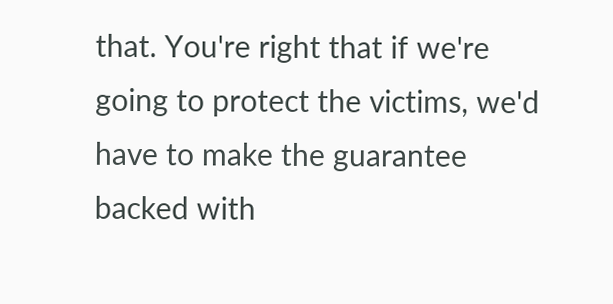that. You're right that if we're going to protect the victims, we'd have to make the guarantee backed with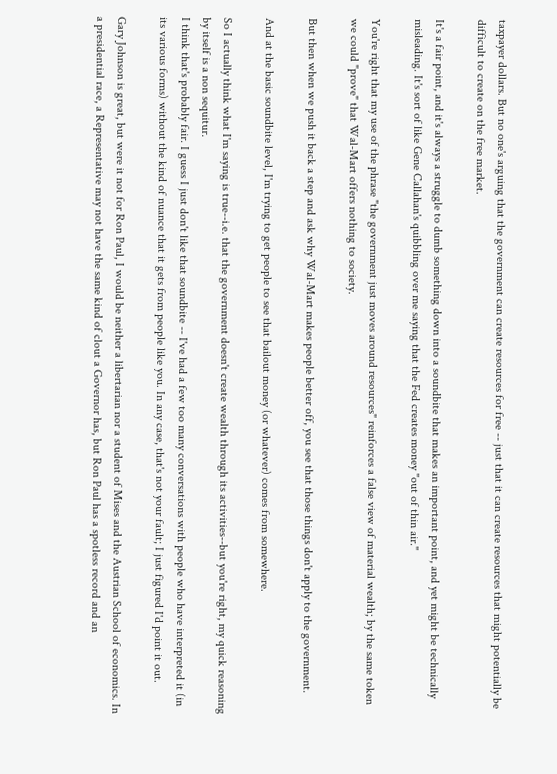taxpayer dollars. But no one's arguing that the government can create resources for free -- just that it can create resources that might potentially be difficult to create on the free market.

It's a fair point, and it's always a struggle to dumb something down into a soundbite that makes an important point, and yet might be technically misleading. It's sort of like Gene Callahan's quibbling over me saying that the Fed creates money "out of thin air."

You're right that my use of the phrase "the government just moves around resources" reinforces a false view of material wealth; by the same token we could "prove" that Wal-Mart offers nothing to society.

But then when we push it back a step and ask why Wal-Mart makes people better off, you see that those things don't apply to the government.

And at the basic soundbite level, I'm trying to get people to see that bailout money (or whatever) comes from somewhere.

So I actually think what I'm saying is true--i.e. that the government doesn't create wealth through its activities--but you're right, my quick reasoning by itself is a non sequitur.
I think that's probably fair. I guess I just don't like that soundbite -- I've had a few too many conversations with people who have interpreted it (in its various forms) without the kind of nuance that it gets from people like you. In any case, that's not your fault; I just figured I'd point it out.

Gary Johnson is great, but were it not for Ron Paul, I would be neither a libertarian nor a student of Mises and the Austrian School of economics. In a presidential race, a Representative may not have the same kind of clout a Governor has, but Ron Paul has a spotless record and an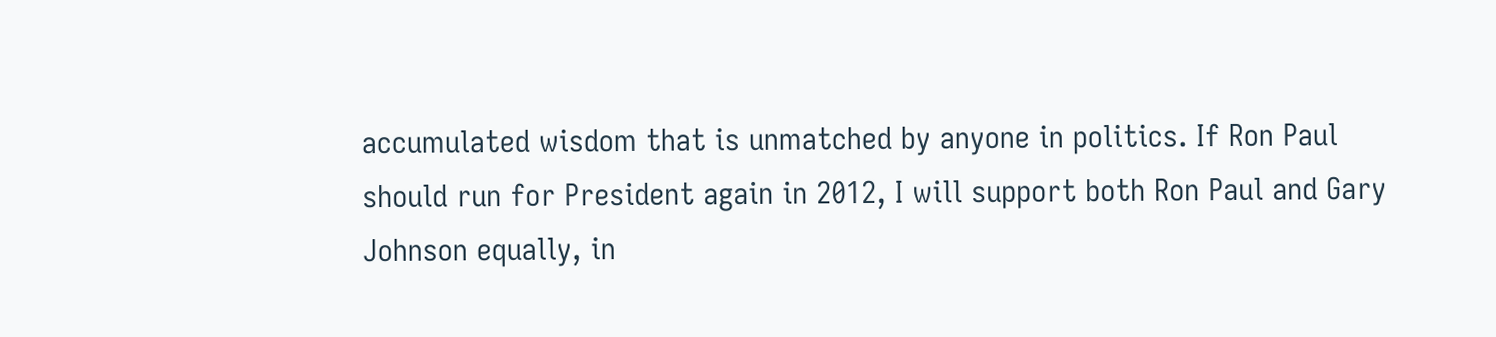accumulated wisdom that is unmatched by anyone in politics. If Ron Paul should run for President again in 2012, I will support both Ron Paul and Gary Johnson equally, in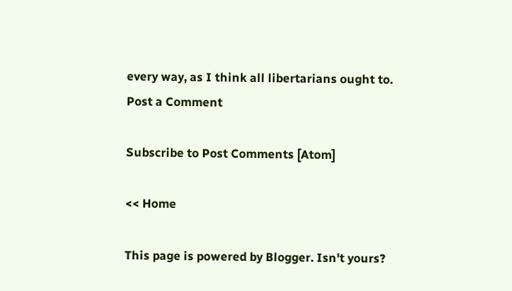every way, as I think all libertarians ought to.
Post a Comment

Subscribe to Post Comments [Atom]

<< Home

This page is powered by Blogger. Isn't yours?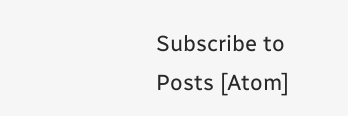Subscribe to Posts [Atom]